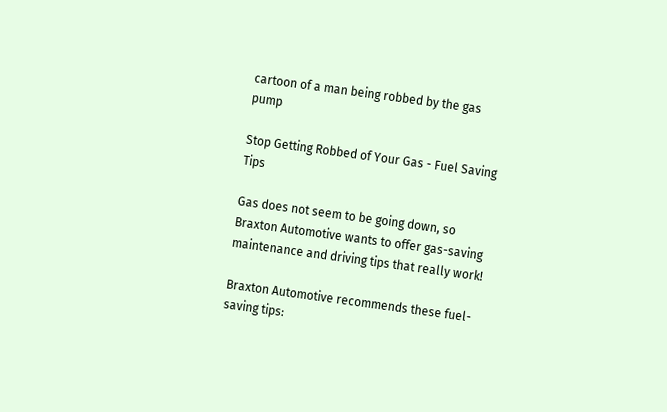cartoon of a man being robbed by the gas pump

Stop Getting Robbed of Your Gas - Fuel Saving Tips

Gas does not seem to be going down, so Braxton Automotive wants to offer gas-saving maintenance and driving tips that really work!

Braxton Automotive recommends these fuel-saving tips: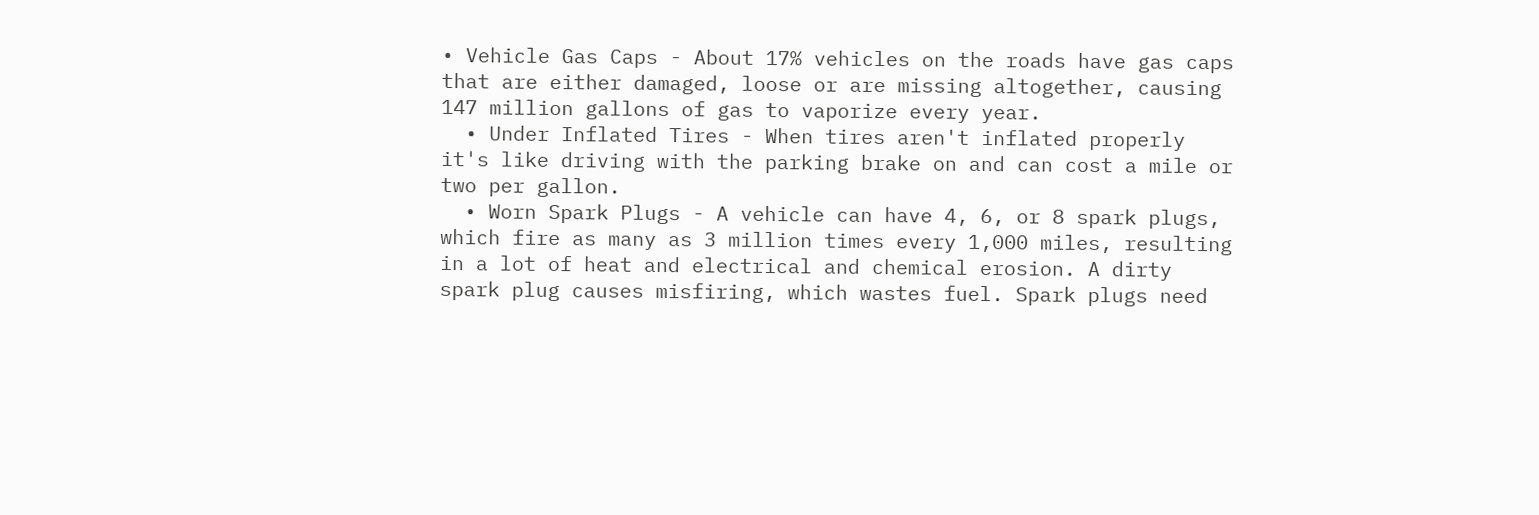• Vehicle Gas Caps - About 17% vehicles on the roads have gas caps that are either damaged, loose or are missing altogether, causing 147 million gallons of gas to vaporize every year.
  • Under Inflated Tires - When tires aren't inflated properly it's like driving with the parking brake on and can cost a mile or two per gallon.
  • Worn Spark Plugs - A vehicle can have 4, 6, or 8 spark plugs, which fire as many as 3 million times every 1,000 miles, resulting in a lot of heat and electrical and chemical erosion. A dirty spark plug causes misfiring, which wastes fuel. Spark plugs need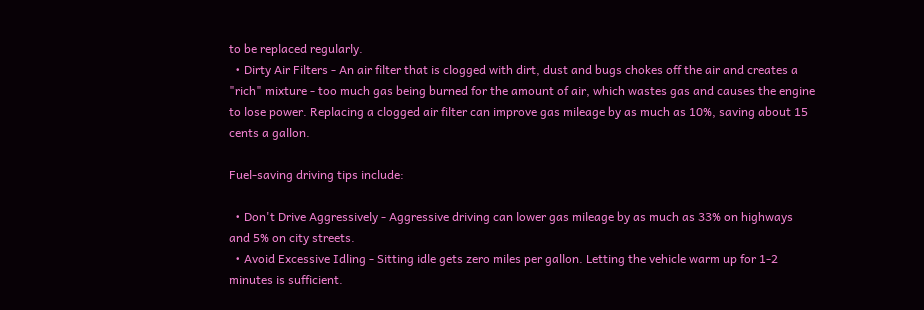to be replaced regularly.
  • Dirty Air Filters - An air filter that is clogged with dirt, dust and bugs chokes off the air and creates a "rich" mixture - too much gas being burned for the amount of air, which wastes gas and causes the engine to lose power. Replacing a clogged air filter can improve gas mileage by as much as 10%, saving about 15 cents a gallon.

Fuel-saving driving tips include:

  • Don't Drive Aggressively - Aggressive driving can lower gas mileage by as much as 33% on highways and 5% on city streets.
  • Avoid Excessive Idling - Sitting idle gets zero miles per gallon. Letting the vehicle warm up for 1-2 minutes is sufficient.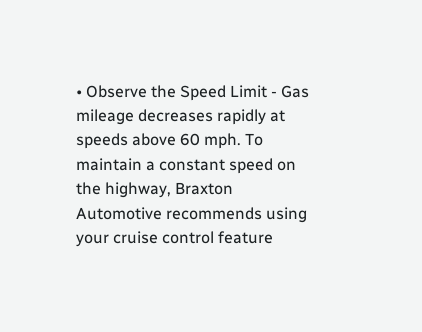• Observe the Speed Limit - Gas mileage decreases rapidly at speeds above 60 mph. To maintain a constant speed on the highway, Braxton Automotive recommends using your cruise control feature